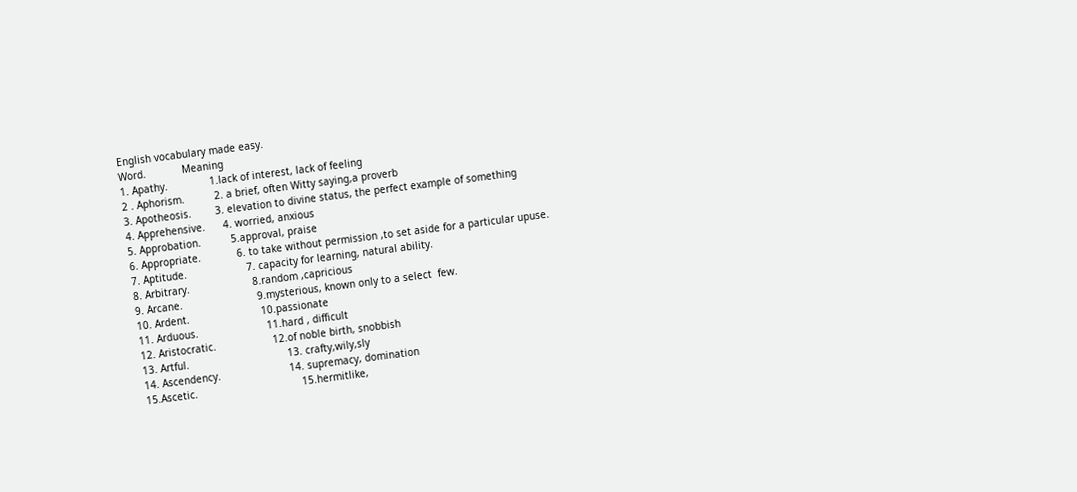English vocabulary made easy.
Word.            Meaning
1. Apathy.              1.lack of interest, lack of feeling
2 . Aphorism.          2. a brief, often Witty saying,a proverb
3. Apotheosis.        3. elevation to divine status, the perfect example of something
4. Apprehensive.      4. worried, anxious
5. Approbation.          5.approval, praise
6. Appropriate.            6. to take without permission ,to set aside for a particular upuse.
7. Aptitude.                    7. capacity for learning, natural ability.
8. Arbitrary.                     8.random ,capricious
9. Arcane.                         9.mysterious, known only to a select  few.
10. Ardent.                        10.passionate
11. Arduous.                       11.hard , difficult
12. Aristocratic.                   12.of noble birth, snobbish
13. Artful.                                 13. crafty,wily,sly
14. Ascendency.                       14. supremacy, domination
15.Ascetic.                                   15.hermitlike,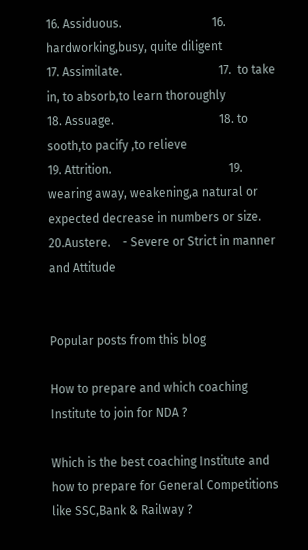16. Assiduous.                              16. hardworking,busy, quite diligent
17. Assimilate.                                17.  to take in, to absorb,to learn thoroughly
18. Assuage.                                   18. to sooth,to pacify ,to relieve
19. Attrition.                                       19. wearing away, weakening,a natural or expected decrease in numbers or size.
20.Austere.    - Severe or Strict in manner and Attitude


Popular posts from this blog

How to prepare and which coaching Institute to join for NDA ?

Which is the best coaching Institute and how to prepare for General Competitions like SSC,Bank & Railway ?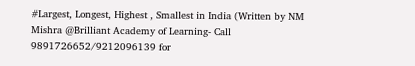#Largest, Longest, Highest , Smallest in India (Written by NM Mishra @Brilliant Academy of Learning- Call 9891726652/9212096139 for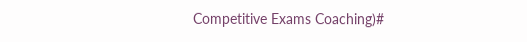Competitive Exams Coaching)#